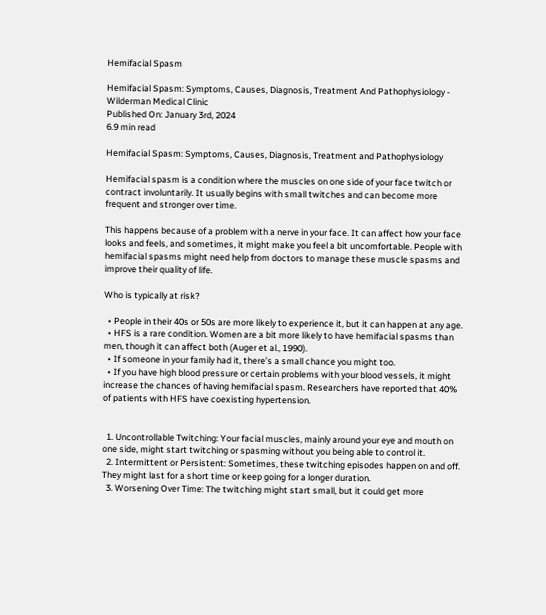Hemifacial Spasm

Hemifacial Spasm: Symptoms, Causes, Diagnosis, Treatment And Pathophysiology - Wilderman Medical Clinic
Published On: January 3rd, 2024
6.9 min read

Hemifacial Spasm: Symptoms, Causes, Diagnosis, Treatment and Pathophysiology

Hemifacial spasm is a condition where the muscles on one side of your face twitch or contract involuntarily. It usually begins with small twitches and can become more frequent and stronger over time.

This happens because of a problem with a nerve in your face. It can affect how your face looks and feels, and sometimes, it might make you feel a bit uncomfortable. People with hemifacial spasms might need help from doctors to manage these muscle spasms and improve their quality of life.

Who is typically at risk?

  • People in their 40s or 50s are more likely to experience it, but it can happen at any age.
  • HFS is a rare condition. Women are a bit more likely to have hemifacial spasms than men, though it can affect both (Auger et al., 1990).
  • If someone in your family had it, there’s a small chance you might too.
  • If you have high blood pressure or certain problems with your blood vessels, it might increase the chances of having hemifacial spasm. Researchers have reported that 40% of patients with HFS have coexisting hypertension.


  1. Uncontrollable Twitching: Your facial muscles, mainly around your eye and mouth on one side, might start twitching or spasming without you being able to control it.
  2. Intermittent or Persistent: Sometimes, these twitching episodes happen on and off. They might last for a short time or keep going for a longer duration.
  3. Worsening Over Time: The twitching might start small, but it could get more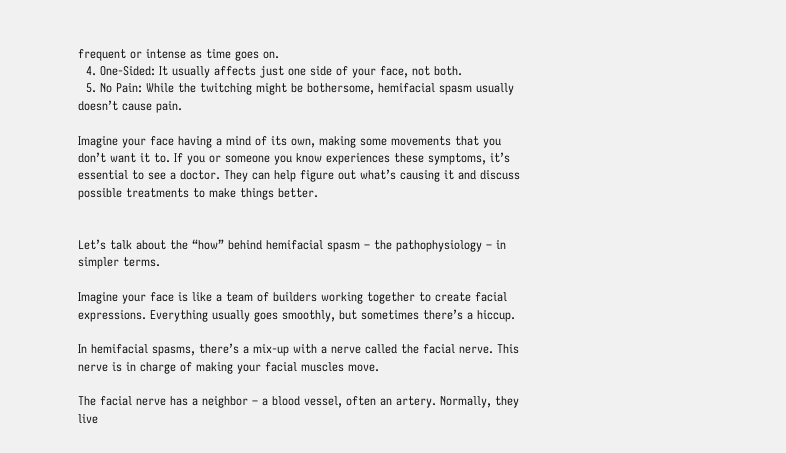frequent or intense as time goes on.
  4. One-Sided: It usually affects just one side of your face, not both.
  5. No Pain: While the twitching might be bothersome, hemifacial spasm usually doesn’t cause pain.

Imagine your face having a mind of its own, making some movements that you don’t want it to. If you or someone you know experiences these symptoms, it’s essential to see a doctor. They can help figure out what’s causing it and discuss possible treatments to make things better.


Let’s talk about the “how” behind hemifacial spasm – the pathophysiology – in simpler terms.

Imagine your face is like a team of builders working together to create facial expressions. Everything usually goes smoothly, but sometimes there’s a hiccup.

In hemifacial spasms, there’s a mix-up with a nerve called the facial nerve. This nerve is in charge of making your facial muscles move.

The facial nerve has a neighbor – a blood vessel, often an artery. Normally, they live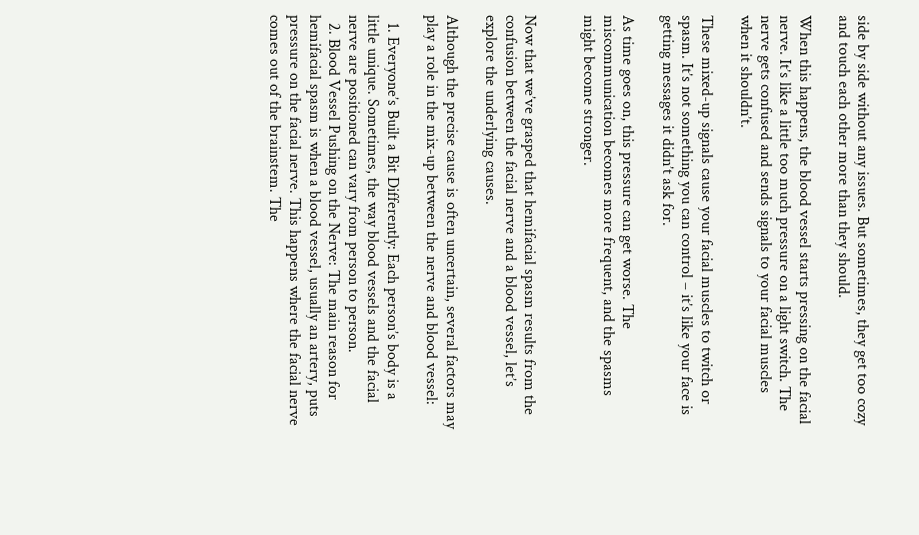side by side without any issues. But sometimes, they get too cozy and touch each other more than they should.

When this happens, the blood vessel starts pressing on the facial nerve. It’s like a little too much pressure on a light switch. The nerve gets confused and sends signals to your facial muscles when it shouldn’t.

These mixed-up signals cause your facial muscles to twitch or spasm. It’s not something you can control – it’s like your face is getting messages it didn’t ask for.

As time goes on, this pressure can get worse. The miscommunication becomes more frequent, and the spasms might become stronger.


Now that we’ve grasped that hemifacial spasm results from the confusion between the facial nerve and a blood vessel, let’s explore the underlying causes.

Although the precise cause is often uncertain, several factors may play a role in the mix-up between the nerve and blood vessel:

  1. Everyone’s Built a Bit Differently: Each person’s body is a little unique. Sometimes, the way blood vessels and the facial nerve are positioned can vary from person to person.
  2. Blood Vessel Pushing on the Nerve: The main reason for hemifacial spasm is when a blood vessel, usually an artery, puts pressure on the facial nerve. This happens where the facial nerve comes out of the brainstem. The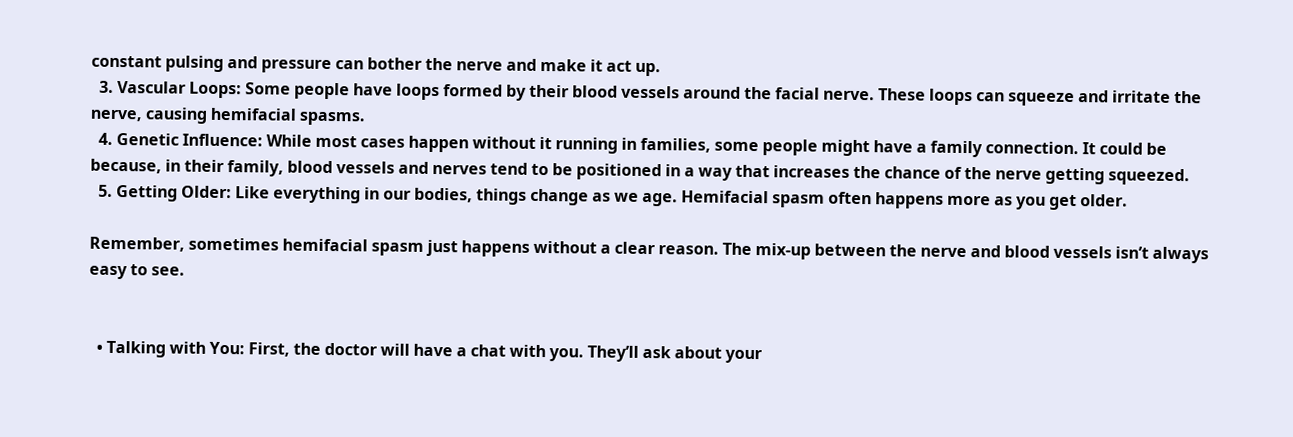constant pulsing and pressure can bother the nerve and make it act up.
  3. Vascular Loops: Some people have loops formed by their blood vessels around the facial nerve. These loops can squeeze and irritate the nerve, causing hemifacial spasms.
  4. Genetic Influence: While most cases happen without it running in families, some people might have a family connection. It could be because, in their family, blood vessels and nerves tend to be positioned in a way that increases the chance of the nerve getting squeezed.
  5. Getting Older: Like everything in our bodies, things change as we age. Hemifacial spasm often happens more as you get older.

Remember, sometimes hemifacial spasm just happens without a clear reason. The mix-up between the nerve and blood vessels isn’t always easy to see.


  • Talking with You: First, the doctor will have a chat with you. They’ll ask about your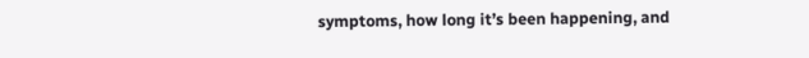symptoms, how long it’s been happening, and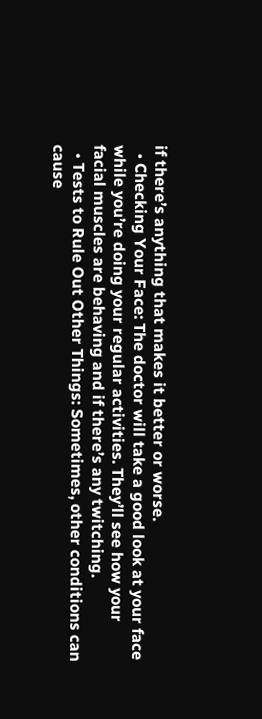if there’s anything that makes it better or worse.
  • Checking Your Face: The doctor will take a good look at your face while you’re doing your regular activities. They’ll see how your facial muscles are behaving and if there’s any twitching.
  • Tests to Rule Out Other Things: Sometimes, other conditions can cause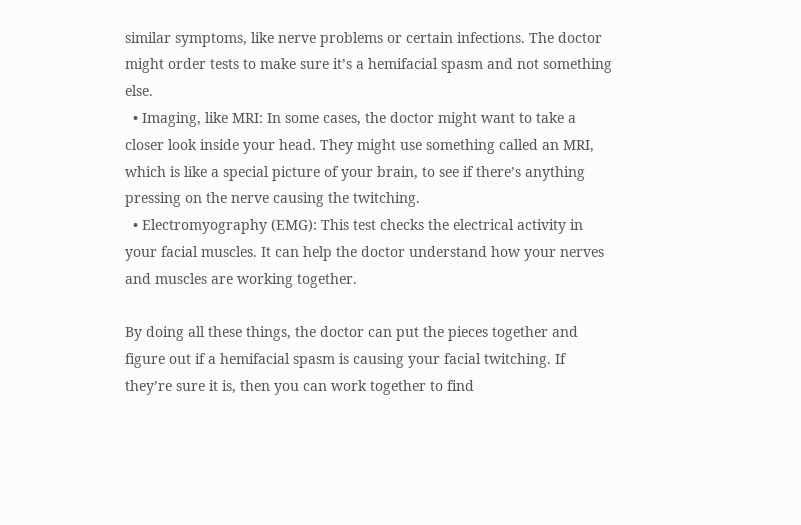similar symptoms, like nerve problems or certain infections. The doctor might order tests to make sure it’s a hemifacial spasm and not something else.
  • Imaging, like MRI: In some cases, the doctor might want to take a closer look inside your head. They might use something called an MRI, which is like a special picture of your brain, to see if there’s anything pressing on the nerve causing the twitching.
  • Electromyography (EMG): This test checks the electrical activity in your facial muscles. It can help the doctor understand how your nerves and muscles are working together.

By doing all these things, the doctor can put the pieces together and figure out if a hemifacial spasm is causing your facial twitching. If they’re sure it is, then you can work together to find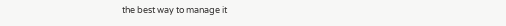the best way to manage it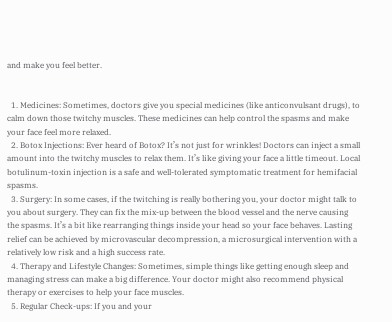and make you feel better.


  1. Medicines: Sometimes, doctors give you special medicines (like anticonvulsant drugs), to calm down those twitchy muscles. These medicines can help control the spasms and make your face feel more relaxed.
  2. Botox Injections: Ever heard of Botox? It’s not just for wrinkles! Doctors can inject a small amount into the twitchy muscles to relax them. It’s like giving your face a little timeout. Local botulinum-toxin injection is a safe and well-tolerated symptomatic treatment for hemifacial spasms.
  3. Surgery: In some cases, if the twitching is really bothering you, your doctor might talk to you about surgery. They can fix the mix-up between the blood vessel and the nerve causing the spasms. It’s a bit like rearranging things inside your head so your face behaves. Lasting relief can be achieved by microvascular decompression, a microsurgical intervention with a relatively low risk and a high success rate.
  4. Therapy and Lifestyle Changes: Sometimes, simple things like getting enough sleep and managing stress can make a big difference. Your doctor might also recommend physical therapy or exercises to help your face muscles.
  5. Regular Check-ups: If you and your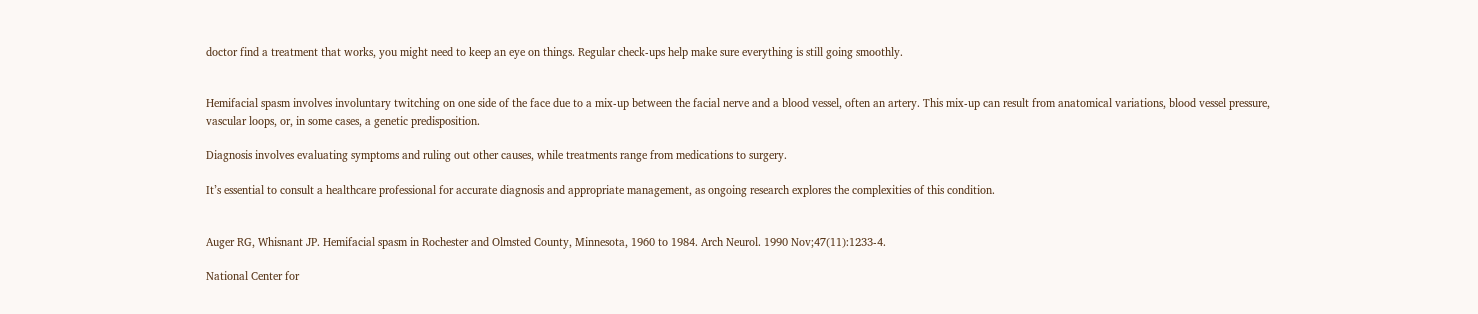doctor find a treatment that works, you might need to keep an eye on things. Regular check-ups help make sure everything is still going smoothly.


Hemifacial spasm involves involuntary twitching on one side of the face due to a mix-up between the facial nerve and a blood vessel, often an artery. This mix-up can result from anatomical variations, blood vessel pressure, vascular loops, or, in some cases, a genetic predisposition.

Diagnosis involves evaluating symptoms and ruling out other causes, while treatments range from medications to surgery.

It’s essential to consult a healthcare professional for accurate diagnosis and appropriate management, as ongoing research explores the complexities of this condition.


Auger RG, Whisnant JP. Hemifacial spasm in Rochester and Olmsted County, Minnesota, 1960 to 1984. Arch Neurol. 1990 Nov;47(11):1233-4.

National Center for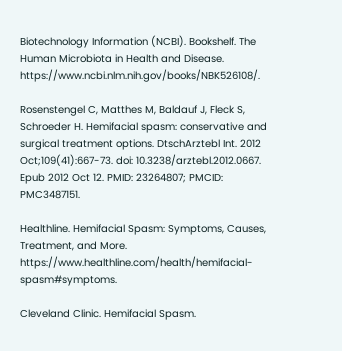Biotechnology Information (NCBI). Bookshelf. The Human Microbiota in Health and Disease. https://www.ncbi.nlm.nih.gov/books/NBK526108/.

Rosenstengel C, Matthes M, Baldauf J, Fleck S, Schroeder H. Hemifacial spasm: conservative and surgical treatment options. DtschArztebl Int. 2012 Oct;109(41):667-73. doi: 10.3238/arztebl.2012.0667. Epub 2012 Oct 12. PMID: 23264807; PMCID: PMC3487151.

Healthline. Hemifacial Spasm: Symptoms, Causes, Treatment, and More. https://www.healthline.com/health/hemifacial-spasm#symptoms.

Cleveland Clinic. Hemifacial Spasm.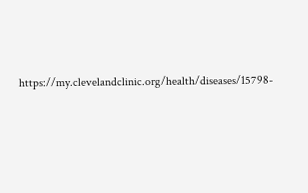https://my.clevelandclinic.org/health/diseases/15798-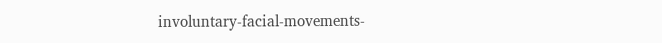involuntary-facial-movements-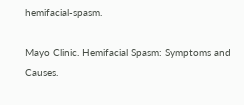hemifacial-spasm.

Mayo Clinic. Hemifacial Spasm: Symptoms and Causes.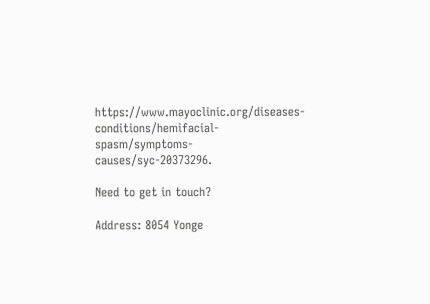https://www.mayoclinic.org/diseases-conditions/hemifacial-spasm/symptoms-causes/syc-20373296.

Need to get in touch?

Address: 8054 Yonge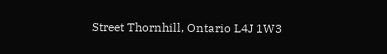Street Thornhill, Ontario L4J 1W3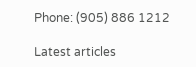Phone: (905) 886 1212

Latest articles